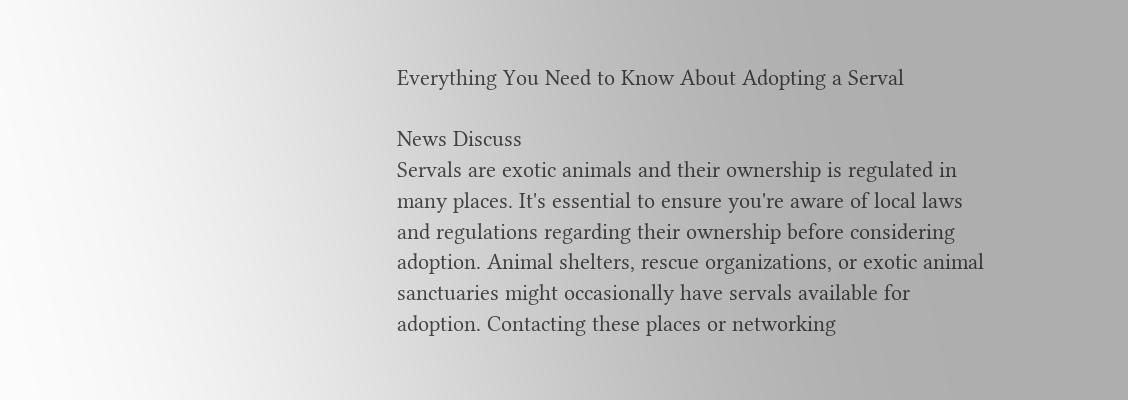Everything You Need to Know About Adopting a Serval

News Discuss
Servals are exotic animals and their ownership is regulated in many places. It's essential to ensure you're aware of local laws and regulations regarding their ownership before considering adoption. Animal shelters, rescue organizations, or exotic animal sanctuaries might occasionally have servals available for adoption. Contacting these places or networking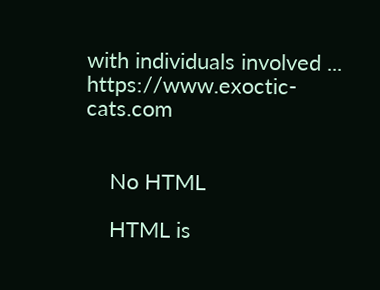with individuals involved ... https://www.exoctic-cats.com


    No HTML

    HTML is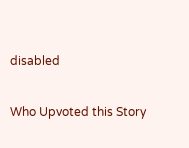disabled

Who Upvoted this Story